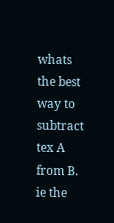whats the best way to subtract tex A from B. ie the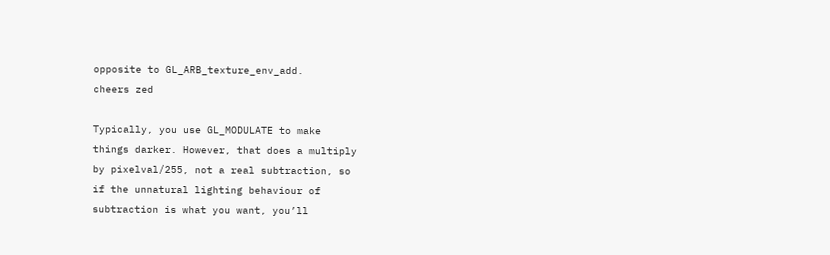opposite to GL_ARB_texture_env_add.
cheers zed

Typically, you use GL_MODULATE to make
things darker. However, that does a multiply
by pixelval/255, not a real subtraction, so
if the unnatural lighting behaviour of
subtraction is what you want, you’ll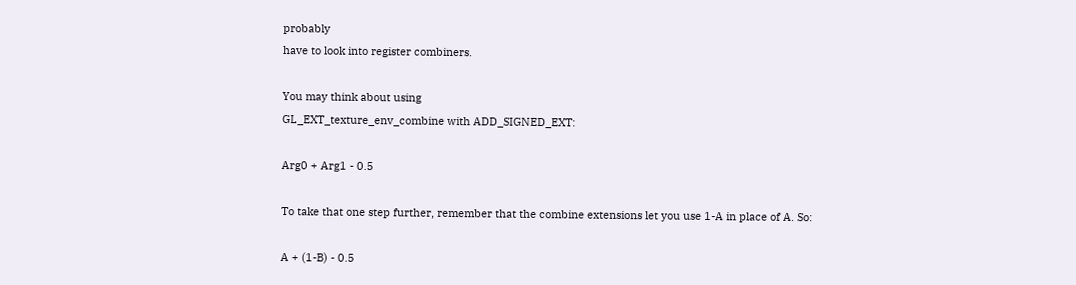probably
have to look into register combiners.

You may think about using
GL_EXT_texture_env_combine with ADD_SIGNED_EXT:

Arg0 + Arg1 - 0.5

To take that one step further, remember that the combine extensions let you use 1-A in place of A. So:

A + (1-B) - 0.5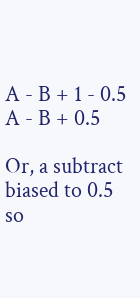A - B + 1 - 0.5
A - B + 0.5

Or, a subtract biased to 0.5 so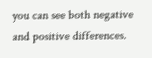you can see both negative and positive differences.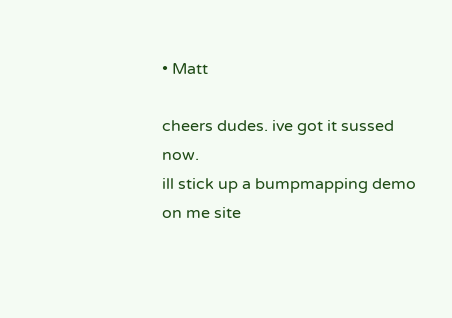• Matt

cheers dudes. ive got it sussed now.
ill stick up a bumpmapping demo on me site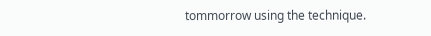tommorrow using the technique.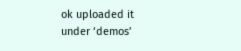ok uploaded it
under ‘demos’